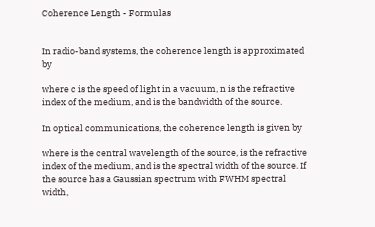Coherence Length - Formulas


In radio-band systems, the coherence length is approximated by

where c is the speed of light in a vacuum, n is the refractive index of the medium, and is the bandwidth of the source.

In optical communications, the coherence length is given by

where is the central wavelength of the source, is the refractive index of the medium, and is the spectral width of the source. If the source has a Gaussian spectrum with FWHM spectral width,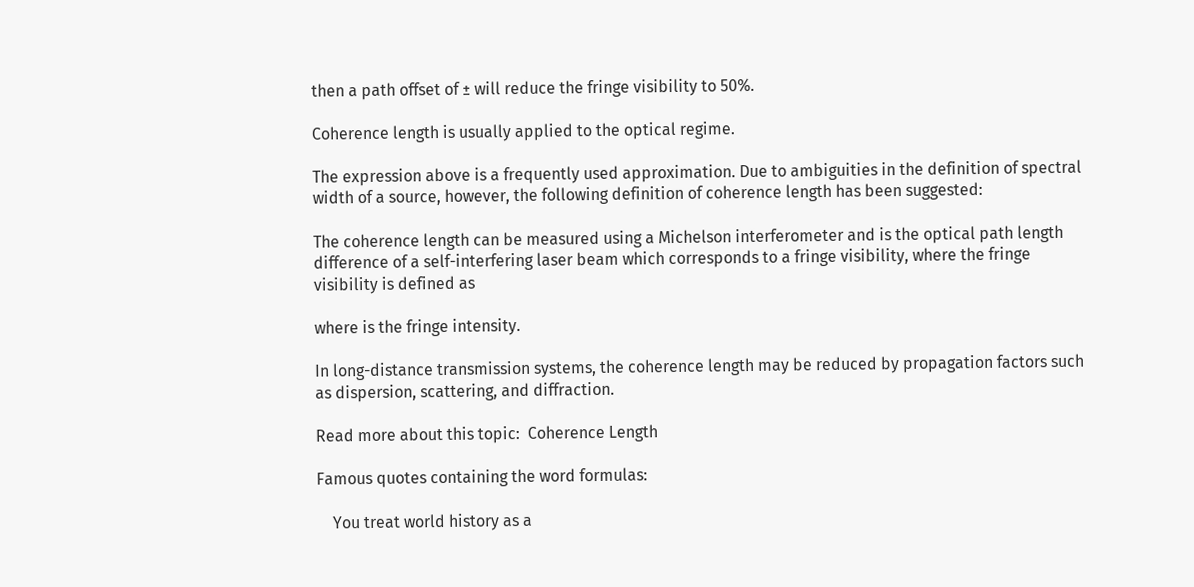then a path offset of ± will reduce the fringe visibility to 50%.

Coherence length is usually applied to the optical regime.

The expression above is a frequently used approximation. Due to ambiguities in the definition of spectral width of a source, however, the following definition of coherence length has been suggested:

The coherence length can be measured using a Michelson interferometer and is the optical path length difference of a self-interfering laser beam which corresponds to a fringe visibility, where the fringe visibility is defined as

where is the fringe intensity.

In long-distance transmission systems, the coherence length may be reduced by propagation factors such as dispersion, scattering, and diffraction.

Read more about this topic:  Coherence Length

Famous quotes containing the word formulas:

    You treat world history as a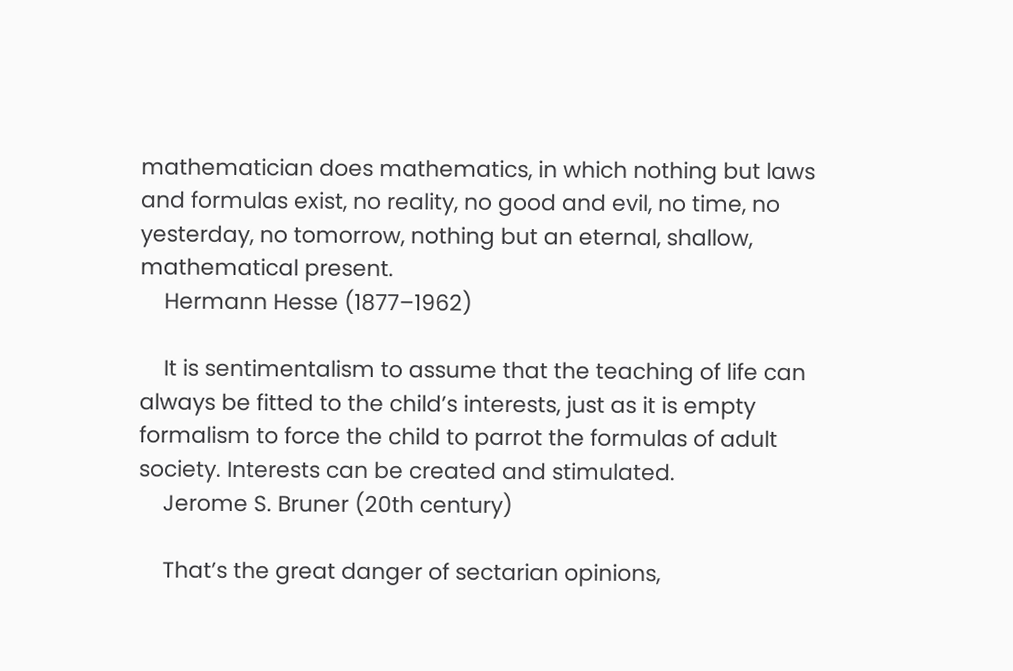mathematician does mathematics, in which nothing but laws and formulas exist, no reality, no good and evil, no time, no yesterday, no tomorrow, nothing but an eternal, shallow, mathematical present.
    Hermann Hesse (1877–1962)

    It is sentimentalism to assume that the teaching of life can always be fitted to the child’s interests, just as it is empty formalism to force the child to parrot the formulas of adult society. Interests can be created and stimulated.
    Jerome S. Bruner (20th century)

    That’s the great danger of sectarian opinions,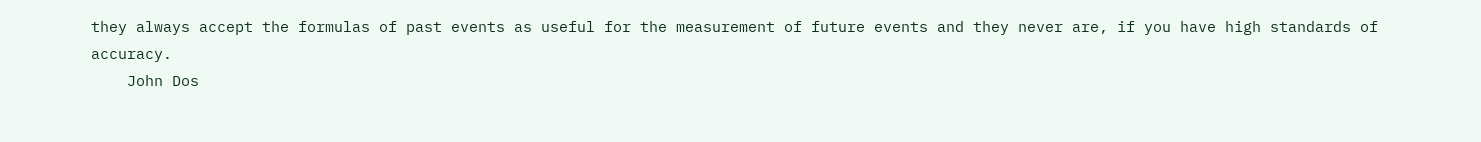they always accept the formulas of past events as useful for the measurement of future events and they never are, if you have high standards of accuracy.
    John Dos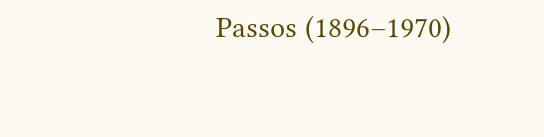Passos (1896–1970)